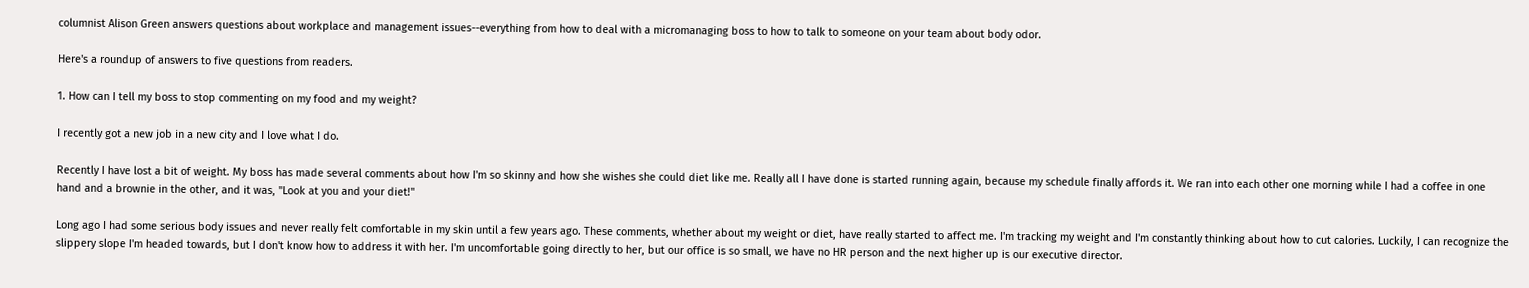columnist Alison Green answers questions about workplace and management issues--everything from how to deal with a micromanaging boss to how to talk to someone on your team about body odor.

Here's a roundup of answers to five questions from readers.

1. How can I tell my boss to stop commenting on my food and my weight?

I recently got a new job in a new city and I love what I do.

Recently I have lost a bit of weight. My boss has made several comments about how I'm so skinny and how she wishes she could diet like me. Really all I have done is started running again, because my schedule finally affords it. We ran into each other one morning while I had a coffee in one hand and a brownie in the other, and it was, "Look at you and your diet!"

Long ago I had some serious body issues and never really felt comfortable in my skin until a few years ago. These comments, whether about my weight or diet, have really started to affect me. I'm tracking my weight and I'm constantly thinking about how to cut calories. Luckily, I can recognize the slippery slope I'm headed towards, but I don't know how to address it with her. I'm uncomfortable going directly to her, but our office is so small, we have no HR person and the next higher up is our executive director.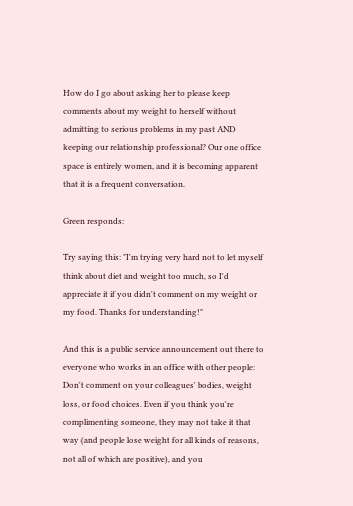How do I go about asking her to please keep comments about my weight to herself without admitting to serious problems in my past AND keeping our relationship professional? Our one office space is entirely women, and it is becoming apparent that it is a frequent conversation.

Green responds:

Try saying this: "I'm trying very hard not to let myself think about diet and weight too much, so I'd appreciate it if you didn't comment on my weight or my food. Thanks for understanding!"

And this is a public service announcement out there to everyone who works in an office with other people: Don't comment on your colleagues' bodies, weight loss, or food choices. Even if you think you're complimenting someone, they may not take it that way (and people lose weight for all kinds of reasons, not all of which are positive), and you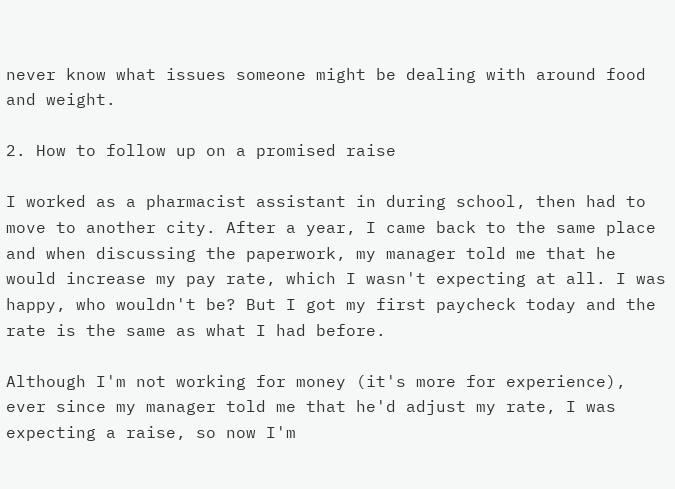never know what issues someone might be dealing with around food and weight.

2. How to follow up on a promised raise

I worked as a pharmacist assistant in during school, then had to move to another city. After a year, I came back to the same place and when discussing the paperwork, my manager told me that he would increase my pay rate, which I wasn't expecting at all. I was happy, who wouldn't be? But I got my first paycheck today and the rate is the same as what I had before.

Although I'm not working for money (it's more for experience), ever since my manager told me that he'd adjust my rate, I was expecting a raise, so now I'm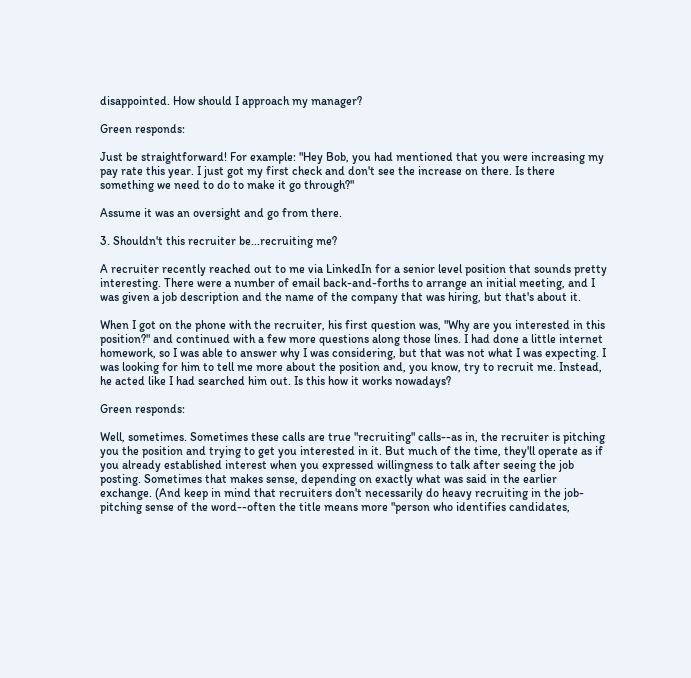disappointed. How should I approach my manager?

Green responds:

Just be straightforward! For example: "Hey Bob, you had mentioned that you were increasing my pay rate this year. I just got my first check and don't see the increase on there. Is there something we need to do to make it go through?"

Assume it was an oversight and go from there.

3. Shouldn't this recruiter be...recruiting me?

A recruiter recently reached out to me via LinkedIn for a senior level position that sounds pretty interesting. There were a number of email back-and-forths to arrange an initial meeting, and I was given a job description and the name of the company that was hiring, but that's about it.

When I got on the phone with the recruiter, his first question was, "Why are you interested in this position?" and continued with a few more questions along those lines. I had done a little internet homework, so I was able to answer why I was considering, but that was not what I was expecting. I was looking for him to tell me more about the position and, you know, try to recruit me. Instead, he acted like I had searched him out. Is this how it works nowadays?

Green responds:

Well, sometimes. Sometimes these calls are true "recruiting" calls--as in, the recruiter is pitching you the position and trying to get you interested in it. But much of the time, they'll operate as if you already established interest when you expressed willingness to talk after seeing the job posting. Sometimes that makes sense, depending on exactly what was said in the earlier exchange. (And keep in mind that recruiters don't necessarily do heavy recruiting in the job-pitching sense of the word--often the title means more "person who identifies candidates,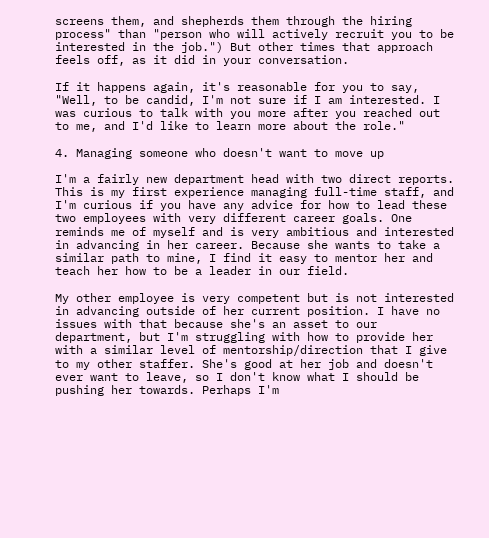screens them, and shepherds them through the hiring process" than "person who will actively recruit you to be interested in the job.") But other times that approach feels off, as it did in your conversation.

If it happens again, it's reasonable for you to say, "Well, to be candid, I'm not sure if I am interested. I was curious to talk with you more after you reached out to me, and I'd like to learn more about the role."

4. Managing someone who doesn't want to move up

I'm a fairly new department head with two direct reports. This is my first experience managing full-time staff, and I'm curious if you have any advice for how to lead these two employees with very different career goals. One reminds me of myself and is very ambitious and interested in advancing in her career. Because she wants to take a similar path to mine, I find it easy to mentor her and teach her how to be a leader in our field.

My other employee is very competent but is not interested in advancing outside of her current position. I have no issues with that because she's an asset to our department, but I'm struggling with how to provide her with a similar level of mentorship/direction that I give to my other staffer. She's good at her job and doesn't ever want to leave, so I don't know what I should be pushing her towards. Perhaps I'm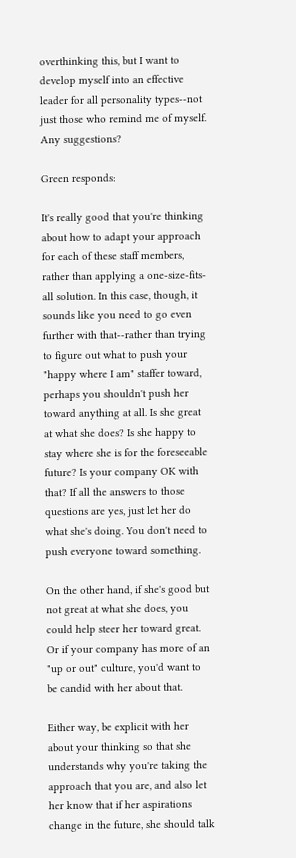overthinking this, but I want to develop myself into an effective leader for all personality types--not just those who remind me of myself. Any suggestions?

Green responds:

It's really good that you're thinking about how to adapt your approach for each of these staff members, rather than applying a one-size-fits-all solution. In this case, though, it sounds like you need to go even further with that--rather than trying to figure out what to push your "happy where I am" staffer toward, perhaps you shouldn't push her toward anything at all. Is she great at what she does? Is she happy to stay where she is for the foreseeable future? Is your company OK with that? If all the answers to those questions are yes, just let her do what she's doing. You don't need to push everyone toward something.

On the other hand, if she's good but not great at what she does, you could help steer her toward great. Or if your company has more of an "up or out" culture, you'd want to be candid with her about that.

Either way, be explicit with her about your thinking so that she understands why you're taking the approach that you are, and also let her know that if her aspirations change in the future, she should talk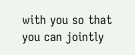with you so that you can jointly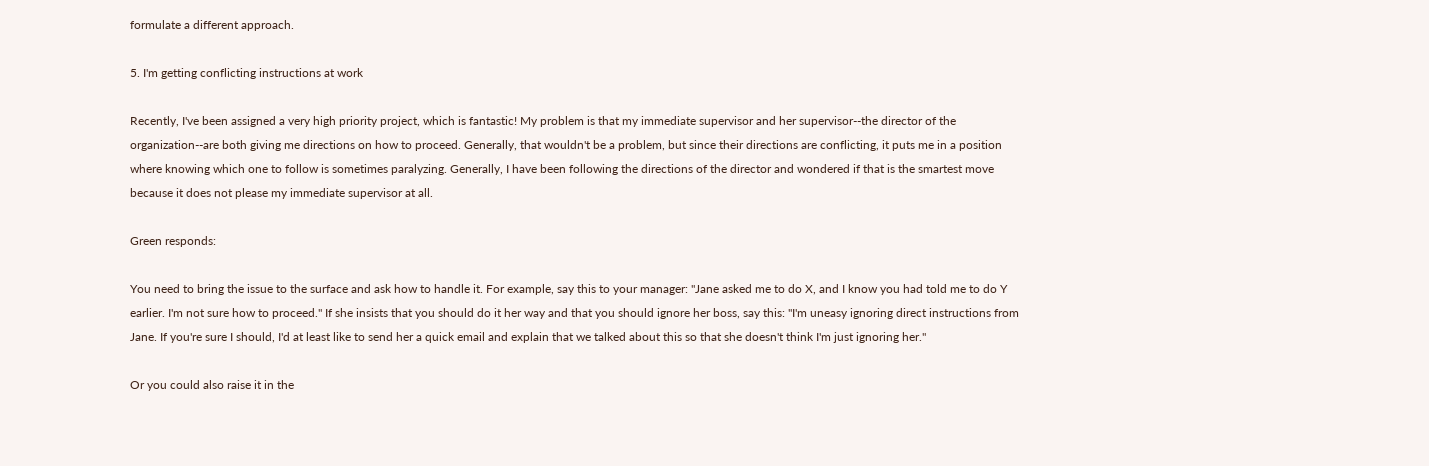formulate a different approach.

5. I'm getting conflicting instructions at work

Recently, I've been assigned a very high priority project, which is fantastic! My problem is that my immediate supervisor and her supervisor--the director of the organization--are both giving me directions on how to proceed. Generally, that wouldn't be a problem, but since their directions are conflicting, it puts me in a position where knowing which one to follow is sometimes paralyzing. Generally, I have been following the directions of the director and wondered if that is the smartest move because it does not please my immediate supervisor at all.

Green responds:

You need to bring the issue to the surface and ask how to handle it. For example, say this to your manager: "Jane asked me to do X, and I know you had told me to do Y earlier. I'm not sure how to proceed." If she insists that you should do it her way and that you should ignore her boss, say this: "I'm uneasy ignoring direct instructions from Jane. If you're sure I should, I'd at least like to send her a quick email and explain that we talked about this so that she doesn't think I'm just ignoring her."

Or you could also raise it in the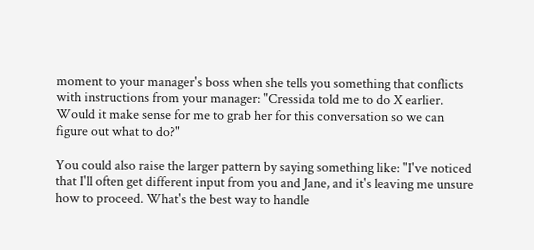moment to your manager's boss when she tells you something that conflicts with instructions from your manager: "Cressida told me to do X earlier. Would it make sense for me to grab her for this conversation so we can figure out what to do?"

You could also raise the larger pattern by saying something like: "I've noticed that I'll often get different input from you and Jane, and it's leaving me unsure how to proceed. What's the best way to handle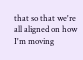that so that we're all aligned on how I'm moving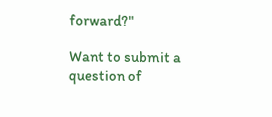forward?"

Want to submit a question of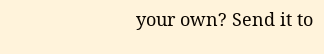your own? Send it to